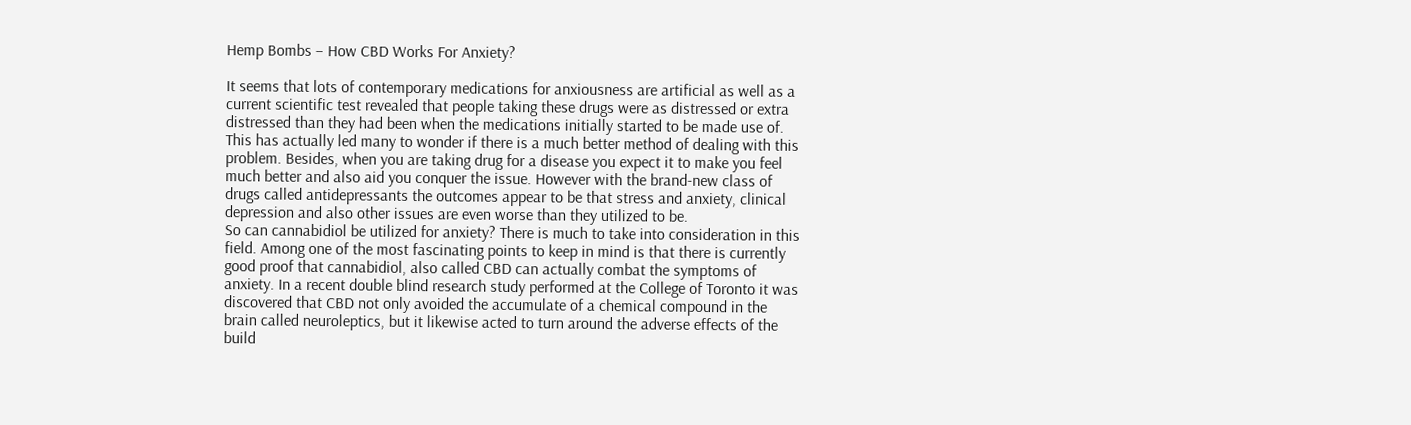Hemp Bombs – How CBD Works For Anxiety?

It seems that lots of contemporary medications for anxiousness are artificial as well as a current scientific test revealed that people taking these drugs were as distressed or extra distressed than they had been when the medications initially started to be made use of. This has actually led many to wonder if there is a much better method of dealing with this problem. Besides, when you are taking drug for a disease you expect it to make you feel much better and also aid you conquer the issue. However with the brand-new class of drugs called antidepressants the outcomes appear to be that stress and anxiety, clinical depression and also other issues are even worse than they utilized to be.
So can cannabidiol be utilized for anxiety? There is much to take into consideration in this field. Among one of the most fascinating points to keep in mind is that there is currently good proof that cannabidiol, also called CBD can actually combat the symptoms of anxiety. In a recent double blind research study performed at the College of Toronto it was discovered that CBD not only avoided the accumulate of a chemical compound in the brain called neuroleptics, but it likewise acted to turn around the adverse effects of the build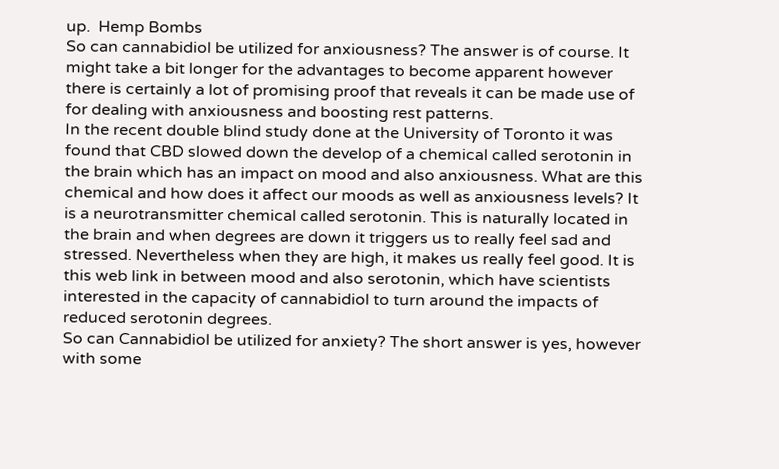up.  Hemp Bombs
So can cannabidiol be utilized for anxiousness? The answer is of course. It might take a bit longer for the advantages to become apparent however there is certainly a lot of promising proof that reveals it can be made use of for dealing with anxiousness and boosting rest patterns.
In the recent double blind study done at the University of Toronto it was found that CBD slowed down the develop of a chemical called serotonin in the brain which has an impact on mood and also anxiousness. What are this chemical and how does it affect our moods as well as anxiousness levels? It is a neurotransmitter chemical called serotonin. This is naturally located in the brain and when degrees are down it triggers us to really feel sad and stressed. Nevertheless when they are high, it makes us really feel good. It is this web link in between mood and also serotonin, which have scientists interested in the capacity of cannabidiol to turn around the impacts of reduced serotonin degrees.
So can Cannabidiol be utilized for anxiety? The short answer is yes, however with some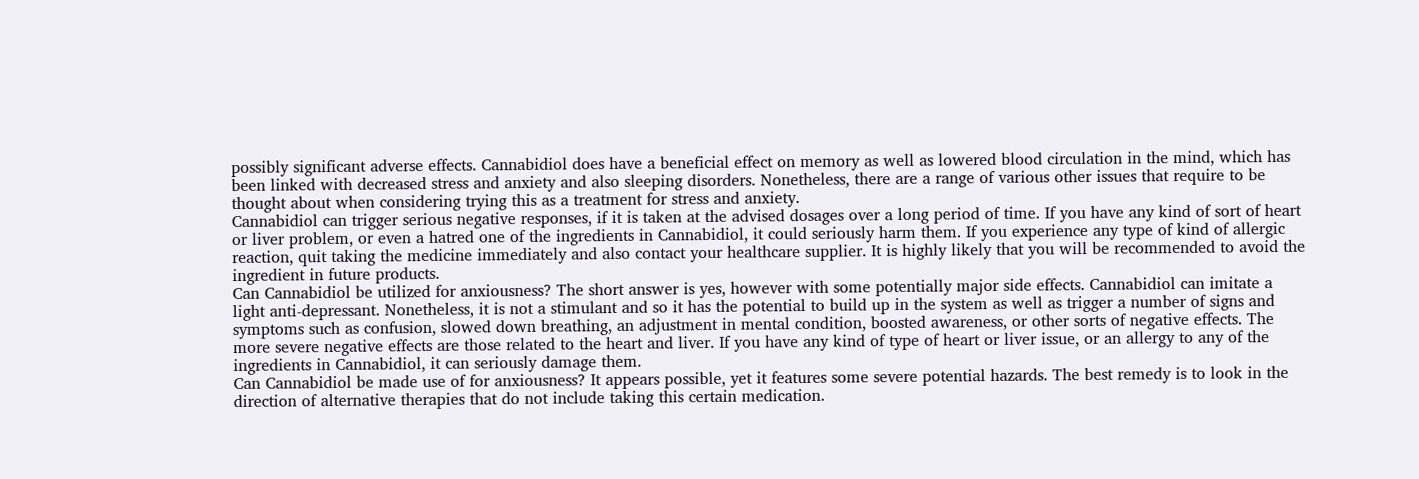possibly significant adverse effects. Cannabidiol does have a beneficial effect on memory as well as lowered blood circulation in the mind, which has been linked with decreased stress and anxiety and also sleeping disorders. Nonetheless, there are a range of various other issues that require to be thought about when considering trying this as a treatment for stress and anxiety.
Cannabidiol can trigger serious negative responses, if it is taken at the advised dosages over a long period of time. If you have any kind of sort of heart or liver problem, or even a hatred one of the ingredients in Cannabidiol, it could seriously harm them. If you experience any type of kind of allergic reaction, quit taking the medicine immediately and also contact your healthcare supplier. It is highly likely that you will be recommended to avoid the ingredient in future products.
Can Cannabidiol be utilized for anxiousness? The short answer is yes, however with some potentially major side effects. Cannabidiol can imitate a light anti-depressant. Nonetheless, it is not a stimulant and so it has the potential to build up in the system as well as trigger a number of signs and symptoms such as confusion, slowed down breathing, an adjustment in mental condition, boosted awareness, or other sorts of negative effects. The more severe negative effects are those related to the heart and liver. If you have any kind of type of heart or liver issue, or an allergy to any of the ingredients in Cannabidiol, it can seriously damage them.
Can Cannabidiol be made use of for anxiousness? It appears possible, yet it features some severe potential hazards. The best remedy is to look in the direction of alternative therapies that do not include taking this certain medication.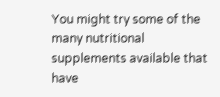You might try some of the many nutritional supplements available that have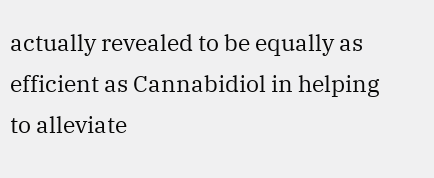actually revealed to be equally as efficient as Cannabidiol in helping to alleviate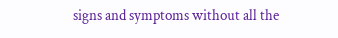signs and symptoms without all the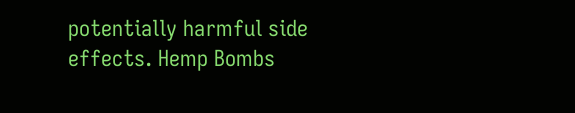potentially harmful side effects. Hemp Bombs